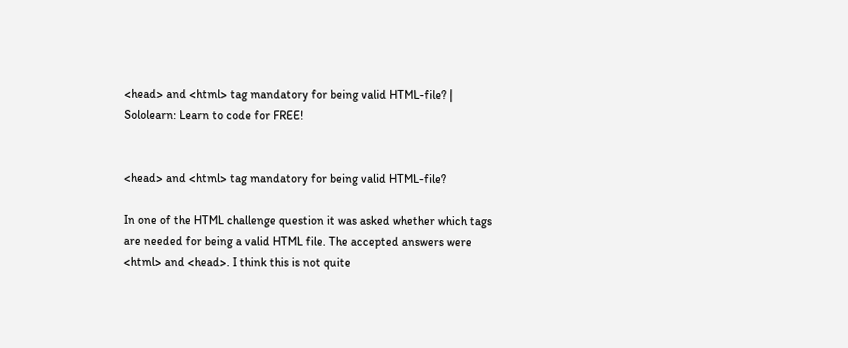<head> and <html> tag mandatory for being valid HTML-file? | Sololearn: Learn to code for FREE!


<head> and <html> tag mandatory for being valid HTML-file?

In one of the HTML challenge question it was asked whether which tags are needed for being a valid HTML file. The accepted answers were <html> and <head>. I think this is not quite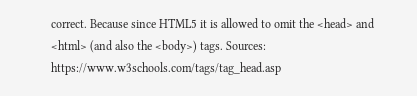correct. Because since HTML5 it is allowed to omit the <head> and <html> (and also the <body>) tags. Sources: https://www.w3schools.com/tags/tag_head.asp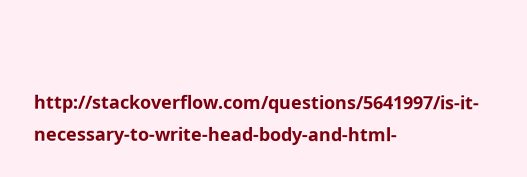http://stackoverflow.com/questions/5641997/is-it-necessary-to-write-head-body-and-html-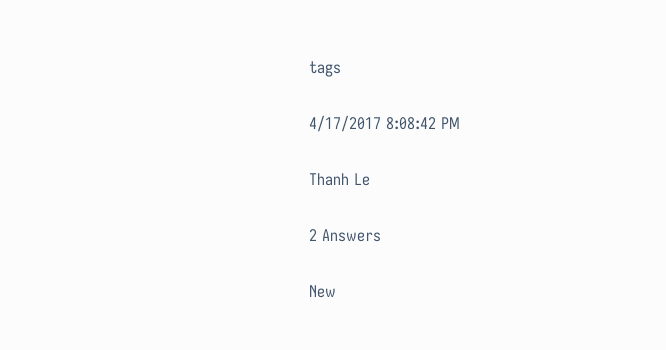tags

4/17/2017 8:08:42 PM

Thanh Le

2 Answers

New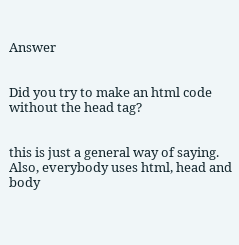Answer


Did you try to make an html code without the head tag?


this is just a general way of saying. Also, everybody uses html, head and body